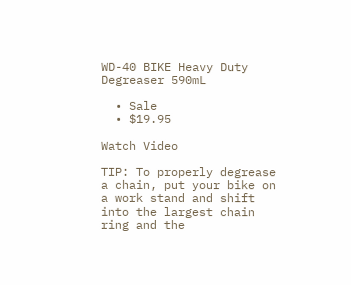WD-40 BIKE Heavy Duty Degreaser 590mL

  • Sale
  • $19.95

Watch Video

TIP: To properly degrease a chain, put your bike on a work stand and shift into the largest chain ring and the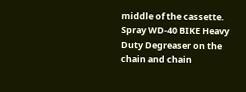middle of the cassette. Spray WD-40 BIKE Heavy Duty Degreaser on the chain and chain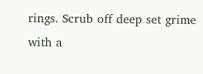rings. Scrub off deep set grime with a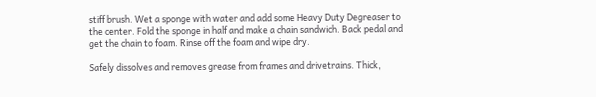stiff brush. Wet a sponge with water and add some Heavy Duty Degreaser to the center. Fold the sponge in half and make a chain sandwich. Back pedal and get the chain to foam. Rinse off the foam and wipe dry.

Safely dissolves and removes grease from frames and drivetrains. Thick,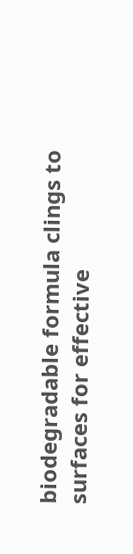biodegradable formula clings to surfaces for effective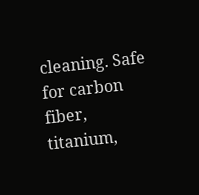cleaning. Safe for carbon fiber, titanium,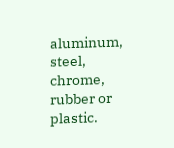aluminum, steel, chrome, rubber or plastic.